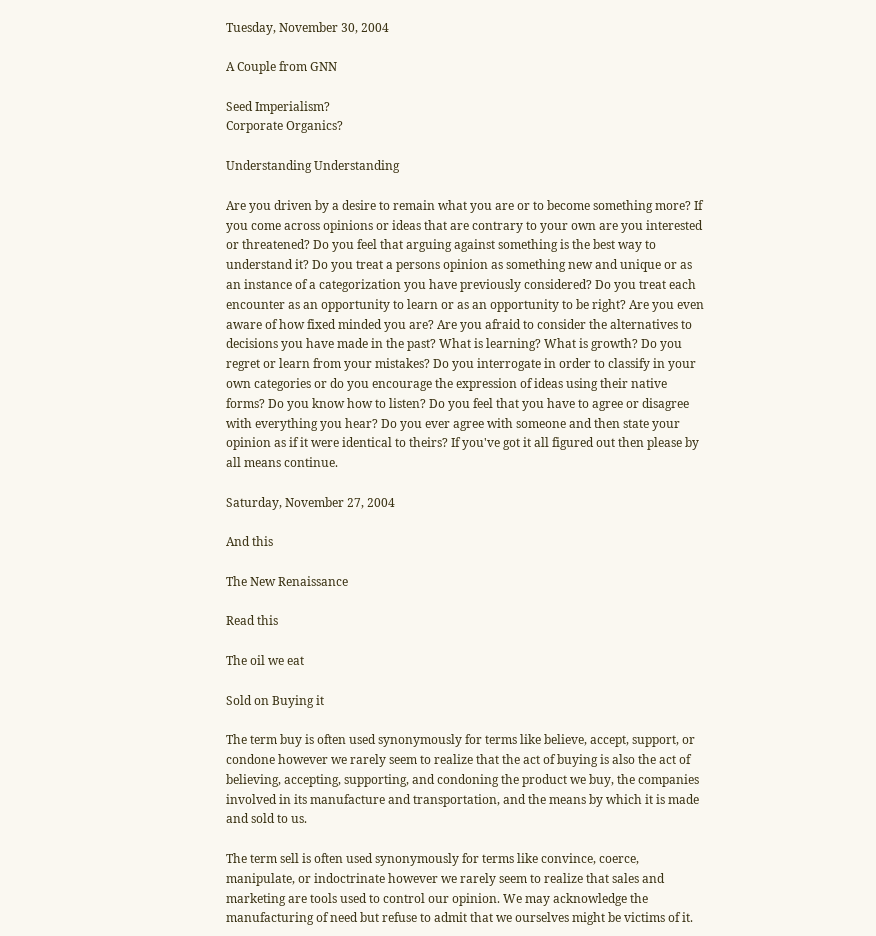Tuesday, November 30, 2004

A Couple from GNN

Seed Imperialism?
Corporate Organics?

Understanding Understanding

Are you driven by a desire to remain what you are or to become something more? If you come across opinions or ideas that are contrary to your own are you interested or threatened? Do you feel that arguing against something is the best way to understand it? Do you treat a persons opinion as something new and unique or as an instance of a categorization you have previously considered? Do you treat each encounter as an opportunity to learn or as an opportunity to be right? Are you even aware of how fixed minded you are? Are you afraid to consider the alternatives to decisions you have made in the past? What is learning? What is growth? Do you regret or learn from your mistakes? Do you interrogate in order to classify in your own categories or do you encourage the expression of ideas using their native forms? Do you know how to listen? Do you feel that you have to agree or disagree with everything you hear? Do you ever agree with someone and then state your opinion as if it were identical to theirs? If you've got it all figured out then please by all means continue.

Saturday, November 27, 2004

And this

The New Renaissance

Read this

The oil we eat

Sold on Buying it

The term buy is often used synonymously for terms like believe, accept, support, or condone however we rarely seem to realize that the act of buying is also the act of believing, accepting, supporting, and condoning the product we buy, the companies involved in its manufacture and transportation, and the means by which it is made and sold to us.

The term sell is often used synonymously for terms like convince, coerce, manipulate, or indoctrinate however we rarely seem to realize that sales and marketing are tools used to control our opinion. We may acknowledge the manufacturing of need but refuse to admit that we ourselves might be victims of it.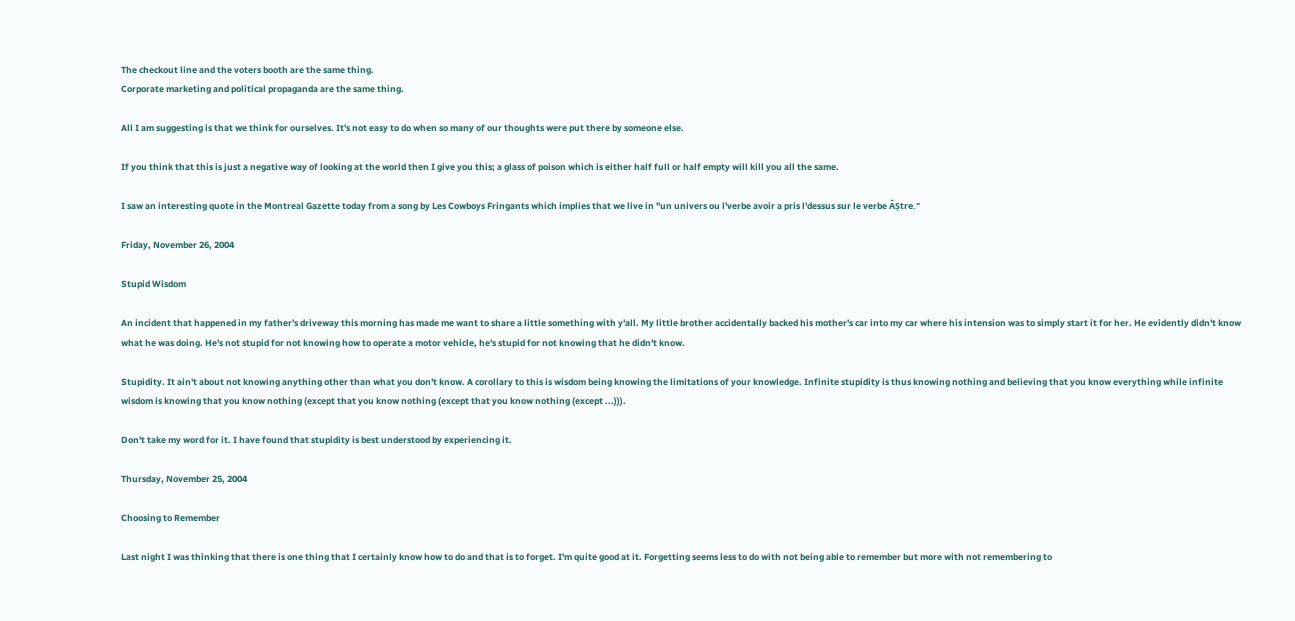The checkout line and the voters booth are the same thing.
Corporate marketing and political propaganda are the same thing.

All I am suggesting is that we think for ourselves. It's not easy to do when so many of our thoughts were put there by someone else.

If you think that this is just a negative way of looking at the world then I give you this; a glass of poison which is either half full or half empty will kill you all the same.

I saw an interesting quote in the Montreal Gazette today from a song by Les Cowboys Fringants which implies that we live in "un univers ou l'verbe avoir a pris l'dessus sur le verbe ĂȘtre."

Friday, November 26, 2004

Stupid Wisdom

An incident that happened in my father's driveway this morning has made me want to share a little something with y'all. My little brother accidentally backed his mother's car into my car where his intension was to simply start it for her. He evidently didn't know what he was doing. He's not stupid for not knowing how to operate a motor vehicle, he's stupid for not knowing that he didn't know.

Stupidity. It ain't about not knowing anything other than what you don't know. A corollary to this is wisdom being knowing the limitations of your knowledge. Infinite stupidity is thus knowing nothing and believing that you know everything while infinite wisdom is knowing that you know nothing (except that you know nothing (except that you know nothing (except ...))).

Don't take my word for it. I have found that stupidity is best understood by experiencing it.

Thursday, November 25, 2004

Choosing to Remember

Last night I was thinking that there is one thing that I certainly know how to do and that is to forget. I'm quite good at it. Forgetting seems less to do with not being able to remember but more with not remembering to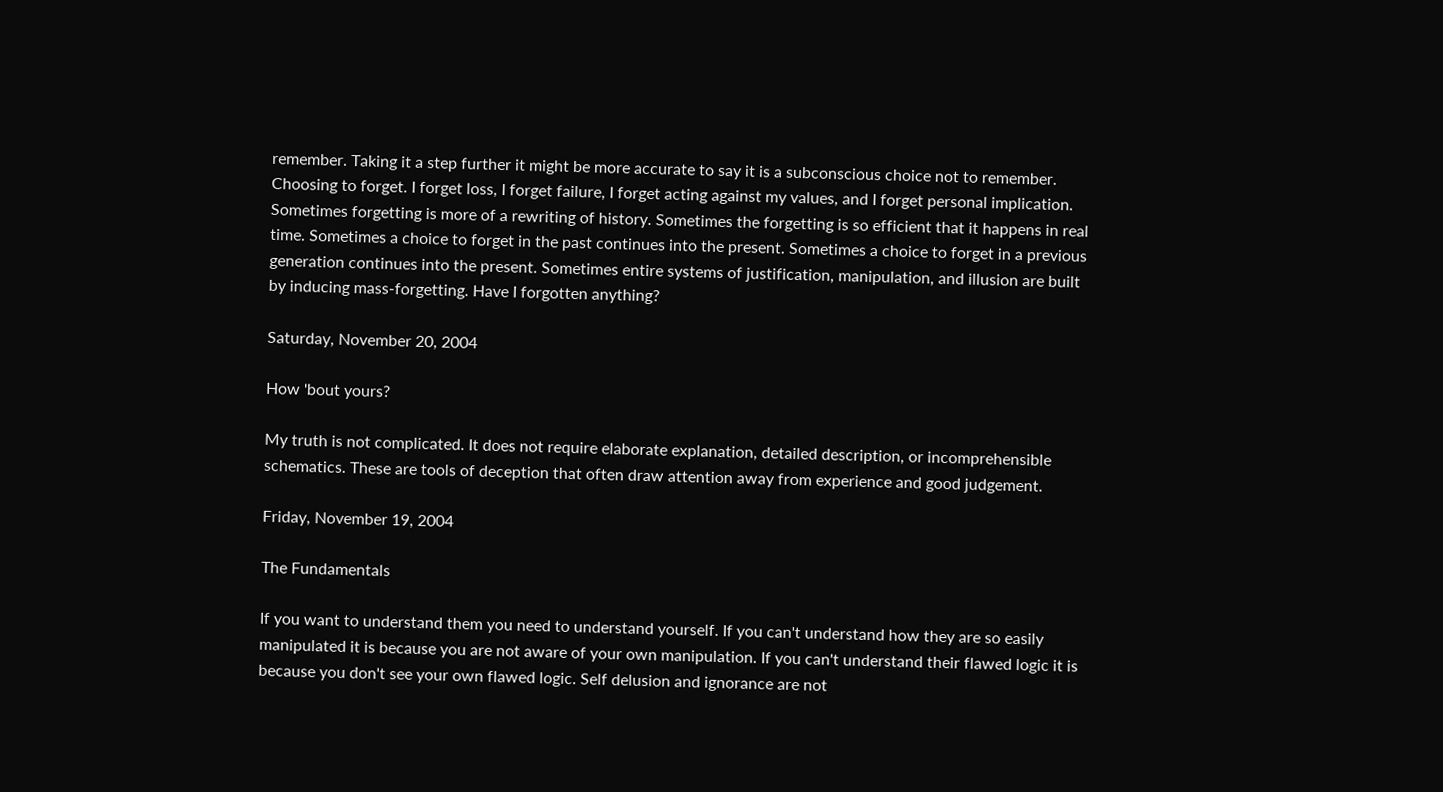remember. Taking it a step further it might be more accurate to say it is a subconscious choice not to remember. Choosing to forget. I forget loss, I forget failure, I forget acting against my values, and I forget personal implication. Sometimes forgetting is more of a rewriting of history. Sometimes the forgetting is so efficient that it happens in real time. Sometimes a choice to forget in the past continues into the present. Sometimes a choice to forget in a previous generation continues into the present. Sometimes entire systems of justification, manipulation, and illusion are built by inducing mass-forgetting. Have I forgotten anything?

Saturday, November 20, 2004

How 'bout yours?

My truth is not complicated. It does not require elaborate explanation, detailed description, or incomprehensible schematics. These are tools of deception that often draw attention away from experience and good judgement.

Friday, November 19, 2004

The Fundamentals

If you want to understand them you need to understand yourself. If you can't understand how they are so easily manipulated it is because you are not aware of your own manipulation. If you can't understand their flawed logic it is because you don't see your own flawed logic. Self delusion and ignorance are not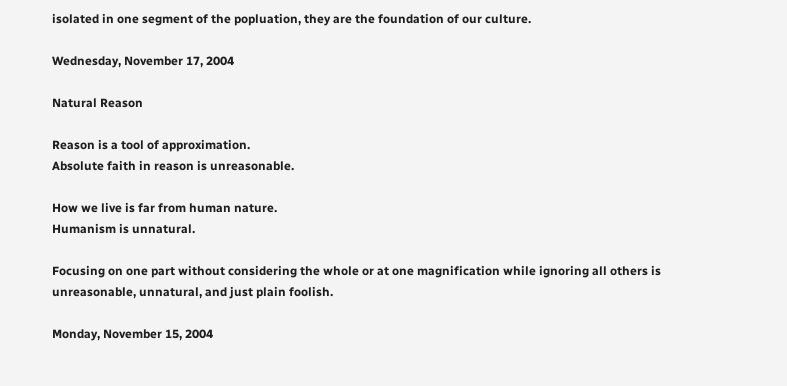isolated in one segment of the popluation, they are the foundation of our culture.

Wednesday, November 17, 2004

Natural Reason

Reason is a tool of approximation.
Absolute faith in reason is unreasonable.

How we live is far from human nature.
Humanism is unnatural.

Focusing on one part without considering the whole or at one magnification while ignoring all others is unreasonable, unnatural, and just plain foolish.

Monday, November 15, 2004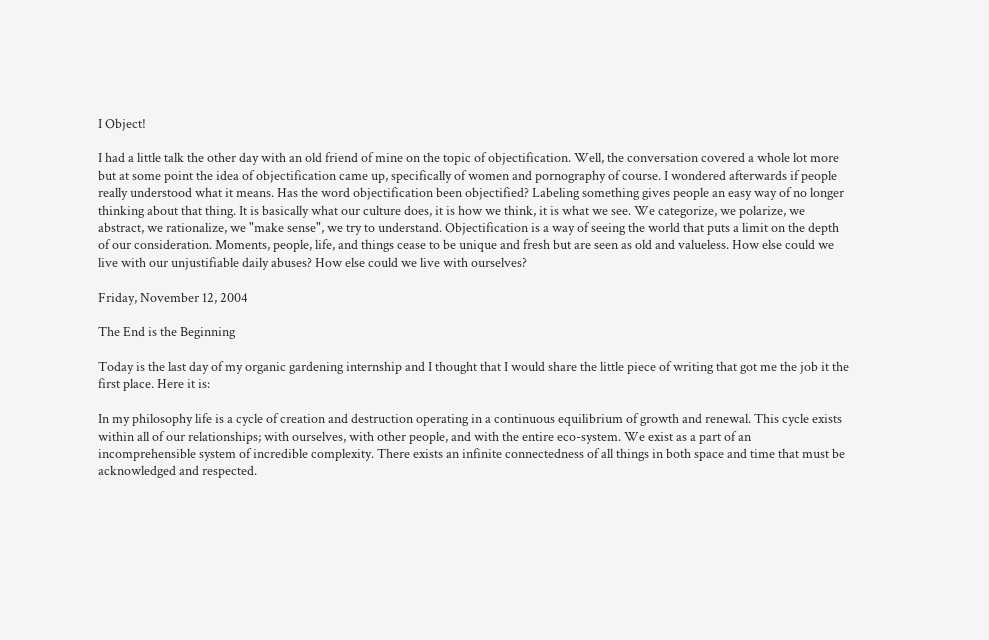I Object!

I had a little talk the other day with an old friend of mine on the topic of objectification. Well, the conversation covered a whole lot more but at some point the idea of objectification came up, specifically of women and pornography of course. I wondered afterwards if people really understood what it means. Has the word objectification been objectified? Labeling something gives people an easy way of no longer thinking about that thing. It is basically what our culture does, it is how we think, it is what we see. We categorize, we polarize, we abstract, we rationalize, we "make sense", we try to understand. Objectification is a way of seeing the world that puts a limit on the depth of our consideration. Moments, people, life, and things cease to be unique and fresh but are seen as old and valueless. How else could we live with our unjustifiable daily abuses? How else could we live with ourselves?

Friday, November 12, 2004

The End is the Beginning

Today is the last day of my organic gardening internship and I thought that I would share the little piece of writing that got me the job it the first place. Here it is:

In my philosophy life is a cycle of creation and destruction operating in a continuous equilibrium of growth and renewal. This cycle exists within all of our relationships; with ourselves, with other people, and with the entire eco-system. We exist as a part of an incomprehensible system of incredible complexity. There exists an infinite connectedness of all things in both space and time that must be acknowledged and respected.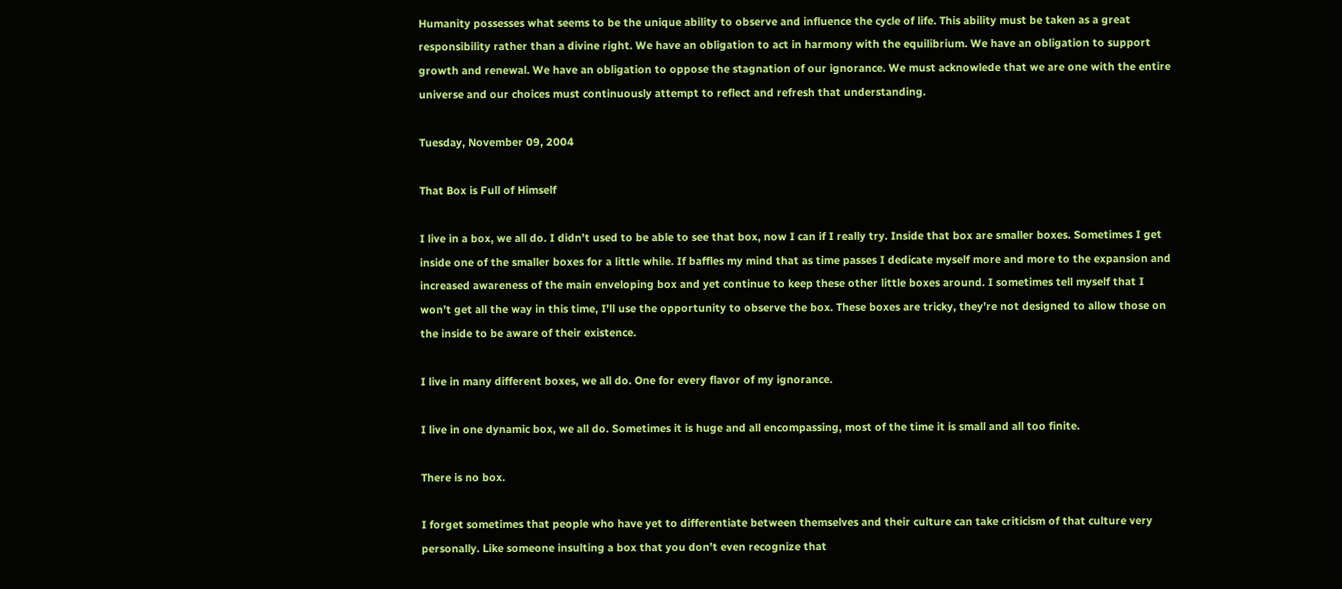Humanity possesses what seems to be the unique ability to observe and influence the cycle of life. This ability must be taken as a great responsibility rather than a divine right. We have an obligation to act in harmony with the equilibrium. We have an obligation to support growth and renewal. We have an obligation to oppose the stagnation of our ignorance. We must acknowlede that we are one with the entire universe and our choices must continuously attempt to reflect and refresh that understanding.

Tuesday, November 09, 2004

That Box is Full of Himself

I live in a box, we all do. I didn’t used to be able to see that box, now I can if I really try. Inside that box are smaller boxes. Sometimes I get inside one of the smaller boxes for a little while. If baffles my mind that as time passes I dedicate myself more and more to the expansion and increased awareness of the main enveloping box and yet continue to keep these other little boxes around. I sometimes tell myself that I won’t get all the way in this time, I’ll use the opportunity to observe the box. These boxes are tricky, they’re not designed to allow those on the inside to be aware of their existence.

I live in many different boxes, we all do. One for every flavor of my ignorance.

I live in one dynamic box, we all do. Sometimes it is huge and all encompassing, most of the time it is small and all too finite.

There is no box.

I forget sometimes that people who have yet to differentiate between themselves and their culture can take criticism of that culture very personally. Like someone insulting a box that you don’t even recognize that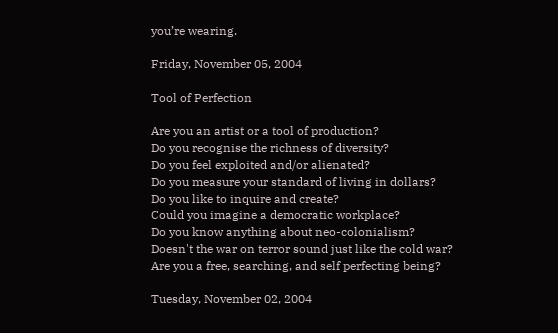you’re wearing.

Friday, November 05, 2004

Tool of Perfection

Are you an artist or a tool of production?
Do you recognise the richness of diversity?
Do you feel exploited and/or alienated?
Do you measure your standard of living in dollars?
Do you like to inquire and create?
Could you imagine a democratic workplace?
Do you know anything about neo-colonialism?
Doesn't the war on terror sound just like the cold war?
Are you a free, searching, and self perfecting being?

Tuesday, November 02, 2004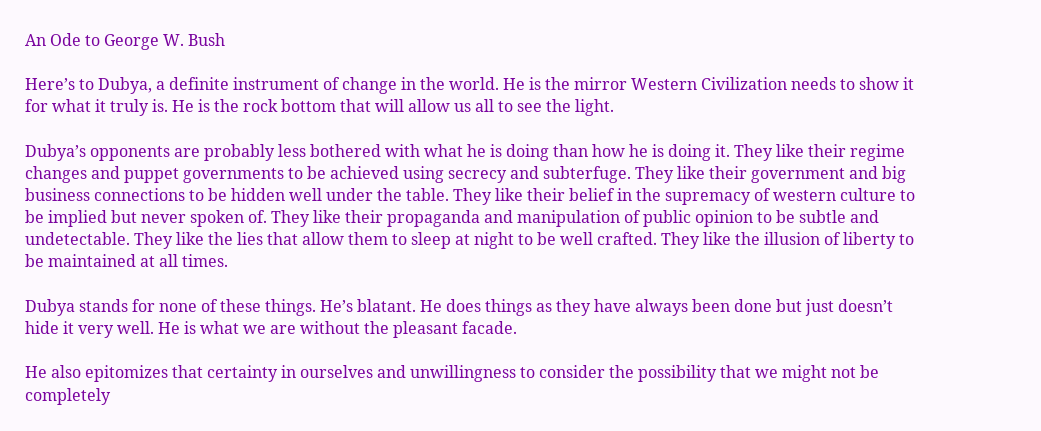An Ode to George W. Bush

Here’s to Dubya, a definite instrument of change in the world. He is the mirror Western Civilization needs to show it for what it truly is. He is the rock bottom that will allow us all to see the light.

Dubya’s opponents are probably less bothered with what he is doing than how he is doing it. They like their regime changes and puppet governments to be achieved using secrecy and subterfuge. They like their government and big business connections to be hidden well under the table. They like their belief in the supremacy of western culture to be implied but never spoken of. They like their propaganda and manipulation of public opinion to be subtle and undetectable. They like the lies that allow them to sleep at night to be well crafted. They like the illusion of liberty to be maintained at all times.

Dubya stands for none of these things. He’s blatant. He does things as they have always been done but just doesn’t hide it very well. He is what we are without the pleasant facade.

He also epitomizes that certainty in ourselves and unwillingness to consider the possibility that we might not be completely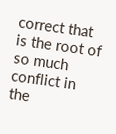correct that is the root of so much conflict in the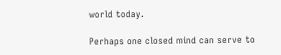world today.

Perhaps one closed mind can serve to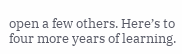open a few others. Here’s to four more years of learning.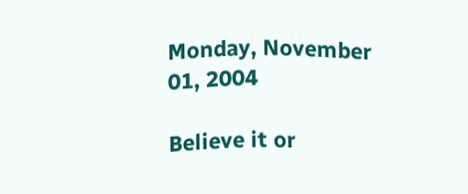Monday, November 01, 2004

Believe it or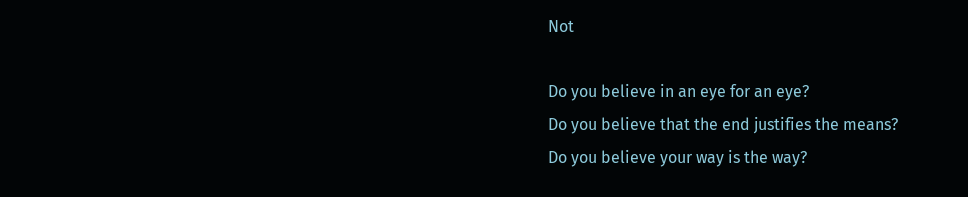Not

Do you believe in an eye for an eye?
Do you believe that the end justifies the means?
Do you believe your way is the way?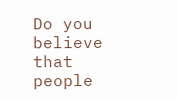Do you believe that people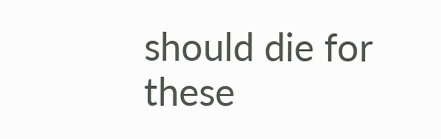should die for these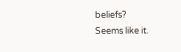beliefs?
Seems like it.